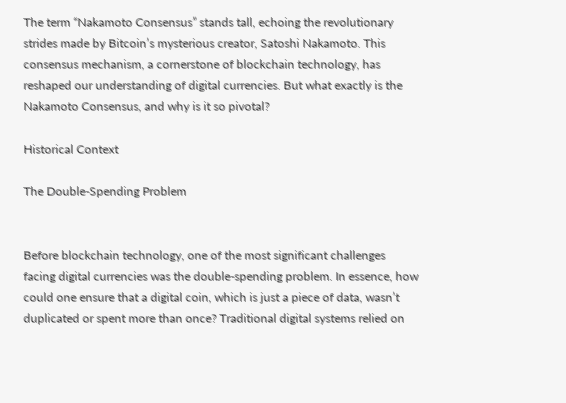The term “Nakamoto Consensus” stands tall, echoing the revolutionary strides made by Bitcoin’s mysterious creator, Satoshi Nakamoto. This consensus mechanism, a cornerstone of blockchain technology, has reshaped our understanding of digital currencies. But what exactly is the Nakamoto Consensus, and why is it so pivotal?

Historical Context

The Double-Spending Problem


Before blockchain technology, one of the most significant challenges facing digital currencies was the double-spending problem. In essence, how could one ensure that a digital coin, which is just a piece of data, wasn’t duplicated or spent more than once? Traditional digital systems relied on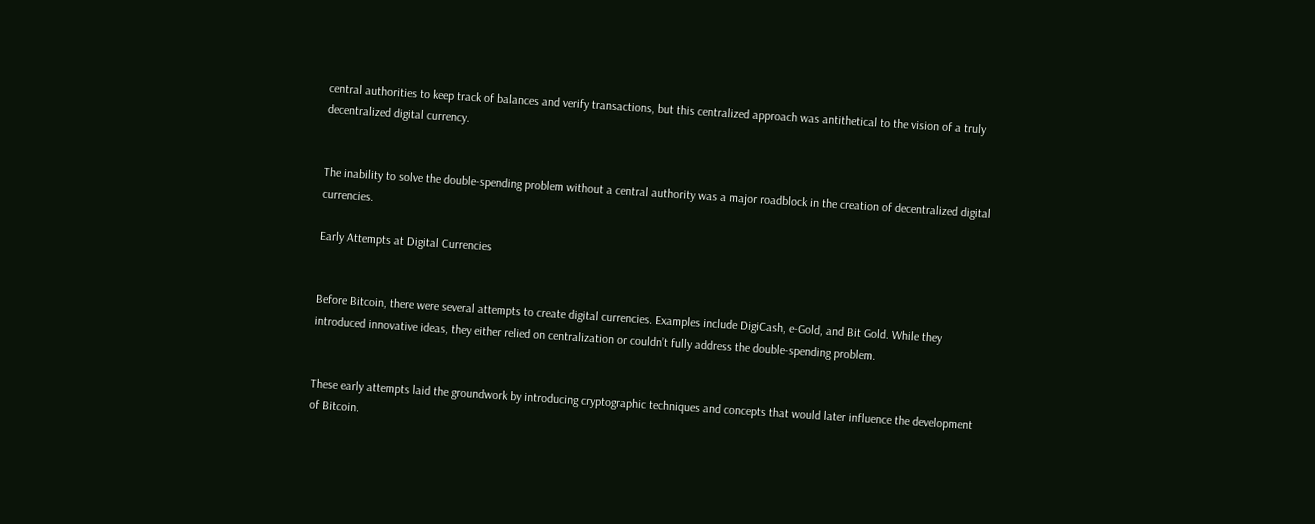central authorities to keep track of balances and verify transactions, but this centralized approach was antithetical to the vision of a truly decentralized digital currency.


The inability to solve the double-spending problem without a central authority was a major roadblock in the creation of decentralized digital currencies.

Early Attempts at Digital Currencies


Before Bitcoin, there were several attempts to create digital currencies. Examples include DigiCash, e-Gold, and Bit Gold. While they introduced innovative ideas, they either relied on centralization or couldn’t fully address the double-spending problem.


These early attempts laid the groundwork by introducing cryptographic techniques and concepts that would later influence the development of Bitcoin.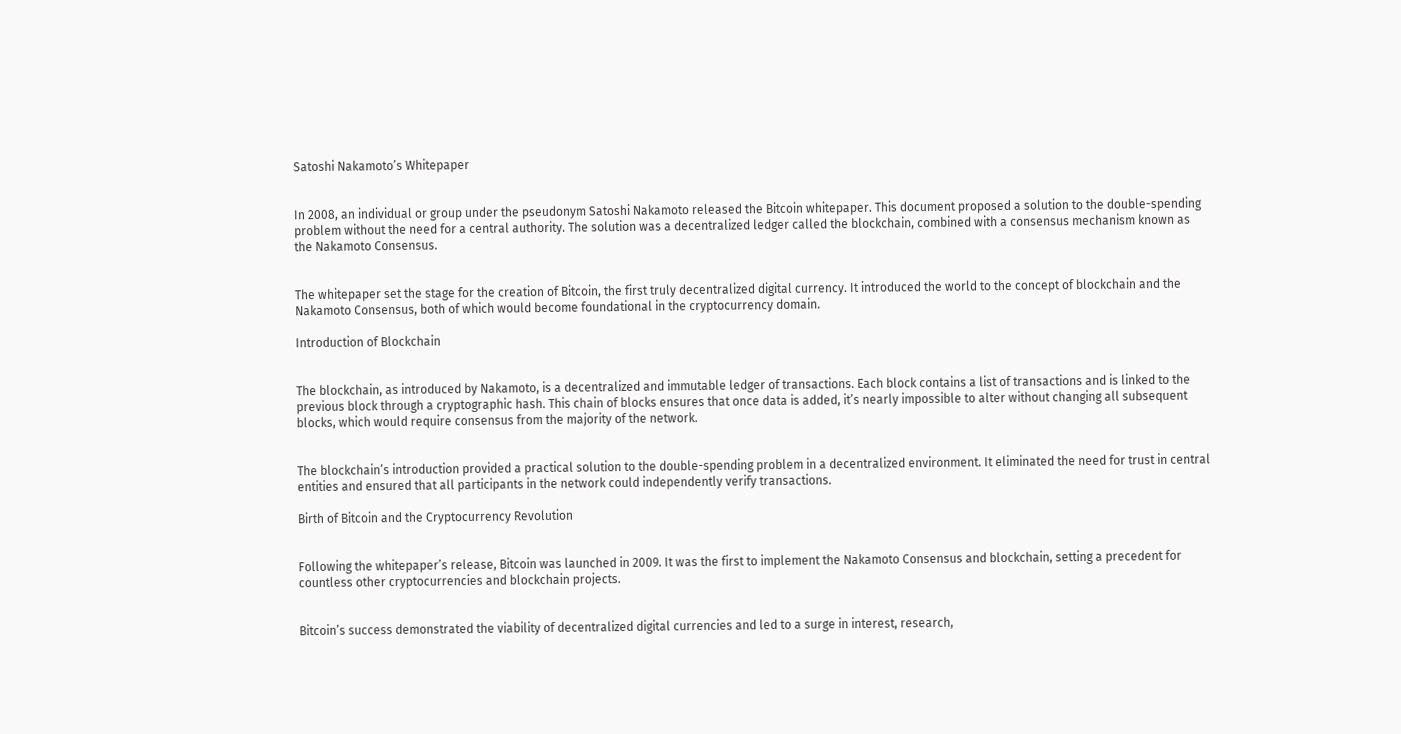Satoshi Nakamoto’s Whitepaper


In 2008, an individual or group under the pseudonym Satoshi Nakamoto released the Bitcoin whitepaper. This document proposed a solution to the double-spending problem without the need for a central authority. The solution was a decentralized ledger called the blockchain, combined with a consensus mechanism known as the Nakamoto Consensus.


The whitepaper set the stage for the creation of Bitcoin, the first truly decentralized digital currency. It introduced the world to the concept of blockchain and the Nakamoto Consensus, both of which would become foundational in the cryptocurrency domain.

Introduction of Blockchain


The blockchain, as introduced by Nakamoto, is a decentralized and immutable ledger of transactions. Each block contains a list of transactions and is linked to the previous block through a cryptographic hash. This chain of blocks ensures that once data is added, it’s nearly impossible to alter without changing all subsequent blocks, which would require consensus from the majority of the network.


The blockchain’s introduction provided a practical solution to the double-spending problem in a decentralized environment. It eliminated the need for trust in central entities and ensured that all participants in the network could independently verify transactions.

Birth of Bitcoin and the Cryptocurrency Revolution


Following the whitepaper’s release, Bitcoin was launched in 2009. It was the first to implement the Nakamoto Consensus and blockchain, setting a precedent for countless other cryptocurrencies and blockchain projects.


Bitcoin’s success demonstrated the viability of decentralized digital currencies and led to a surge in interest, research,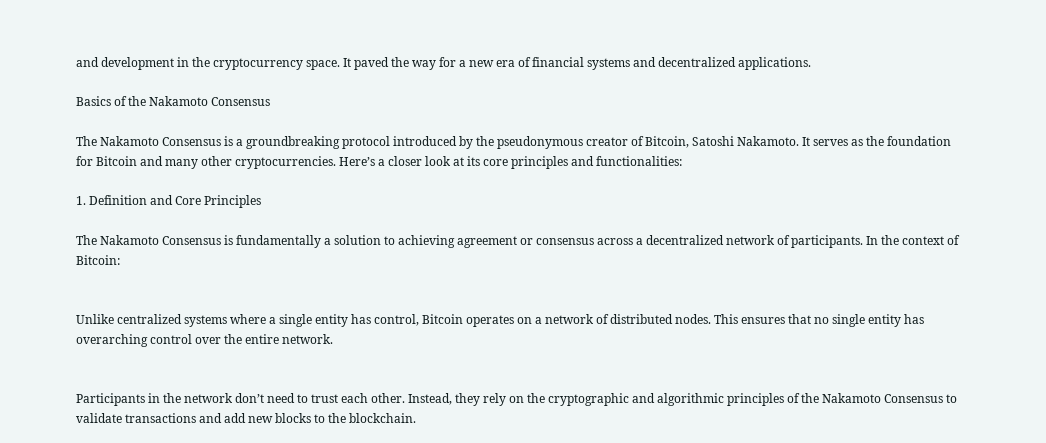and development in the cryptocurrency space. It paved the way for a new era of financial systems and decentralized applications.

Basics of the Nakamoto Consensus

The Nakamoto Consensus is a groundbreaking protocol introduced by the pseudonymous creator of Bitcoin, Satoshi Nakamoto. It serves as the foundation for Bitcoin and many other cryptocurrencies. Here’s a closer look at its core principles and functionalities:

1. Definition and Core Principles

The Nakamoto Consensus is fundamentally a solution to achieving agreement or consensus across a decentralized network of participants. In the context of Bitcoin:


Unlike centralized systems where a single entity has control, Bitcoin operates on a network of distributed nodes. This ensures that no single entity has overarching control over the entire network.


Participants in the network don’t need to trust each other. Instead, they rely on the cryptographic and algorithmic principles of the Nakamoto Consensus to validate transactions and add new blocks to the blockchain.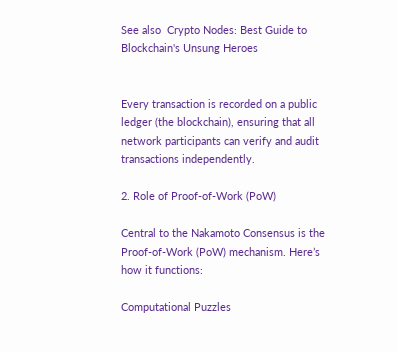See also  Crypto Nodes: Best Guide to Blockchain's Unsung Heroes


Every transaction is recorded on a public ledger (the blockchain), ensuring that all network participants can verify and audit transactions independently.

2. Role of Proof-of-Work (PoW)

Central to the Nakamoto Consensus is the Proof-of-Work (PoW) mechanism. Here’s how it functions:

Computational Puzzles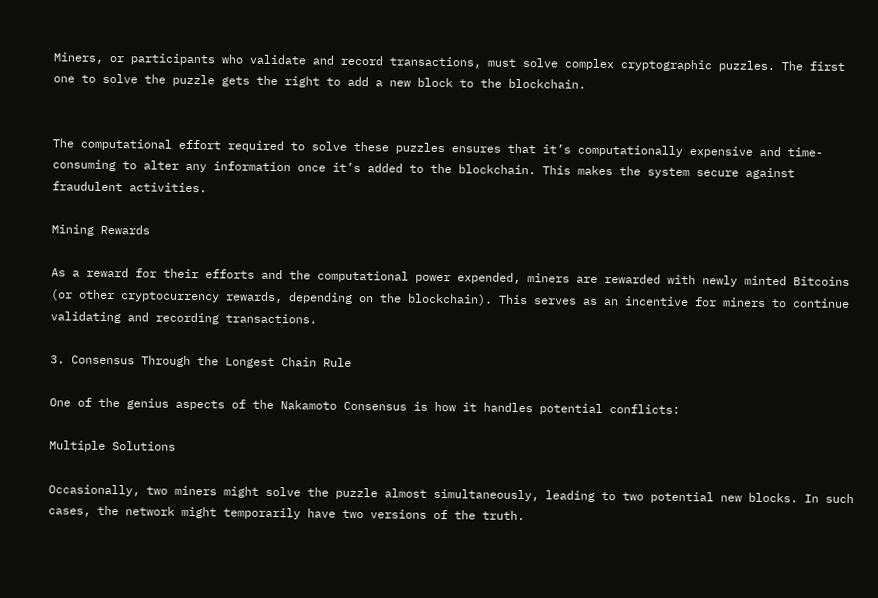Miners, or participants who validate and record transactions, must solve complex cryptographic puzzles. The first one to solve the puzzle gets the right to add a new block to the blockchain.


The computational effort required to solve these puzzles ensures that it’s computationally expensive and time-consuming to alter any information once it’s added to the blockchain. This makes the system secure against fraudulent activities.

Mining Rewards

As a reward for their efforts and the computational power expended, miners are rewarded with newly minted Bitcoins (or other cryptocurrency rewards, depending on the blockchain). This serves as an incentive for miners to continue validating and recording transactions.

3. Consensus Through the Longest Chain Rule

One of the genius aspects of the Nakamoto Consensus is how it handles potential conflicts:

Multiple Solutions

Occasionally, two miners might solve the puzzle almost simultaneously, leading to two potential new blocks. In such cases, the network might temporarily have two versions of the truth.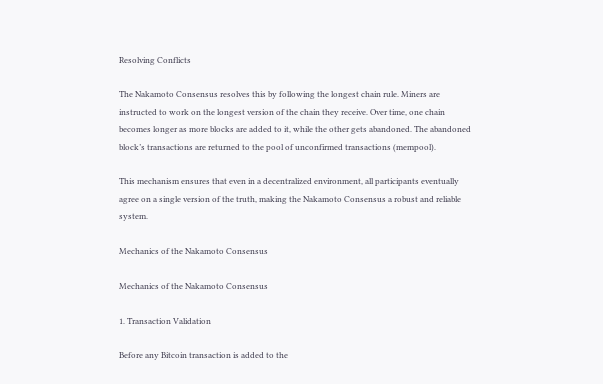Resolving Conflicts

The Nakamoto Consensus resolves this by following the longest chain rule. Miners are instructed to work on the longest version of the chain they receive. Over time, one chain becomes longer as more blocks are added to it, while the other gets abandoned. The abandoned block’s transactions are returned to the pool of unconfirmed transactions (mempool).

This mechanism ensures that even in a decentralized environment, all participants eventually agree on a single version of the truth, making the Nakamoto Consensus a robust and reliable system.

Mechanics of the Nakamoto Consensus

Mechanics of the Nakamoto Consensus

1. Transaction Validation

Before any Bitcoin transaction is added to the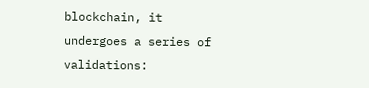blockchain, it undergoes a series of validations: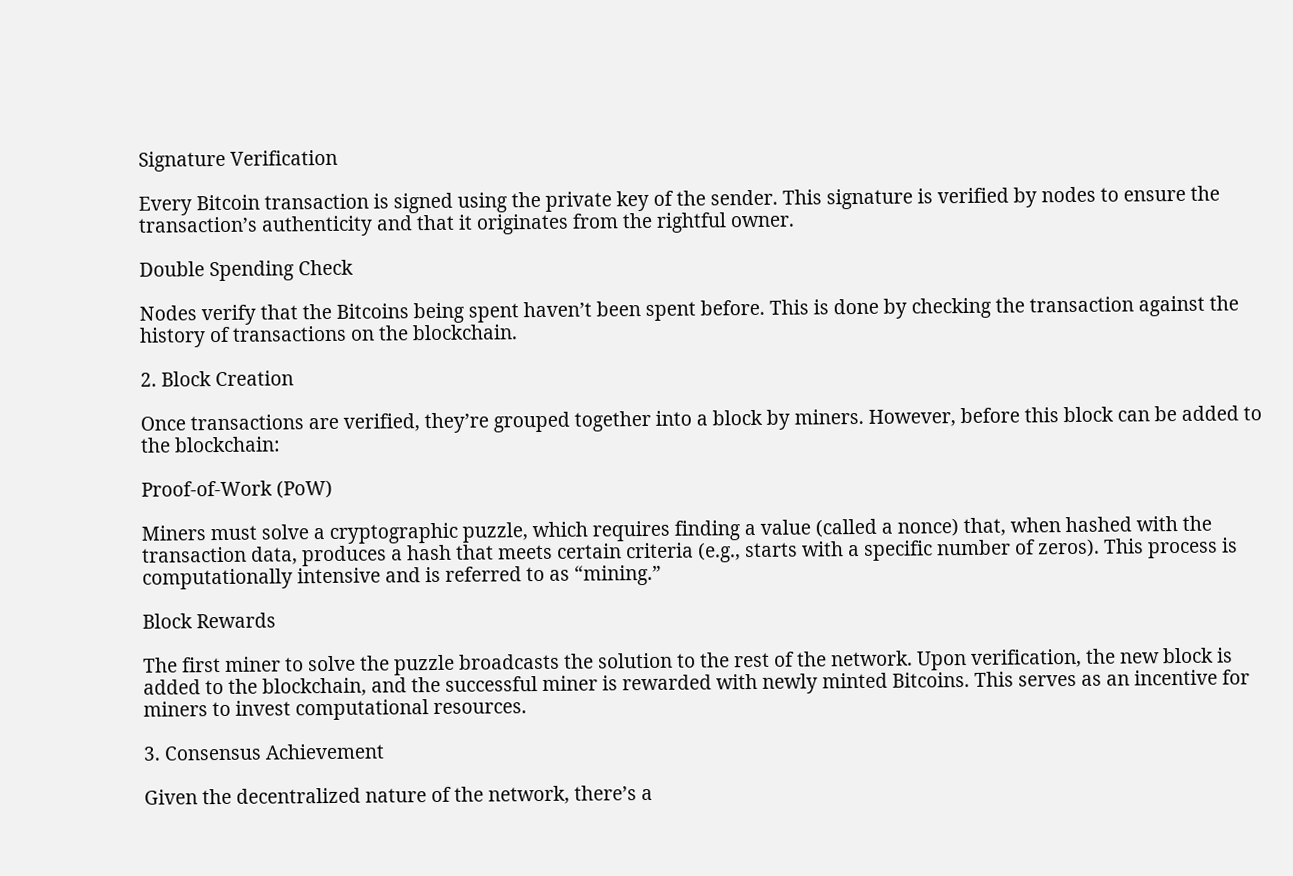Signature Verification

Every Bitcoin transaction is signed using the private key of the sender. This signature is verified by nodes to ensure the transaction’s authenticity and that it originates from the rightful owner.

Double Spending Check

Nodes verify that the Bitcoins being spent haven’t been spent before. This is done by checking the transaction against the history of transactions on the blockchain.

2. Block Creation

Once transactions are verified, they’re grouped together into a block by miners. However, before this block can be added to the blockchain:

Proof-of-Work (PoW)

Miners must solve a cryptographic puzzle, which requires finding a value (called a nonce) that, when hashed with the transaction data, produces a hash that meets certain criteria (e.g., starts with a specific number of zeros). This process is computationally intensive and is referred to as “mining.”

Block Rewards

The first miner to solve the puzzle broadcasts the solution to the rest of the network. Upon verification, the new block is added to the blockchain, and the successful miner is rewarded with newly minted Bitcoins. This serves as an incentive for miners to invest computational resources.

3. Consensus Achievement

Given the decentralized nature of the network, there’s a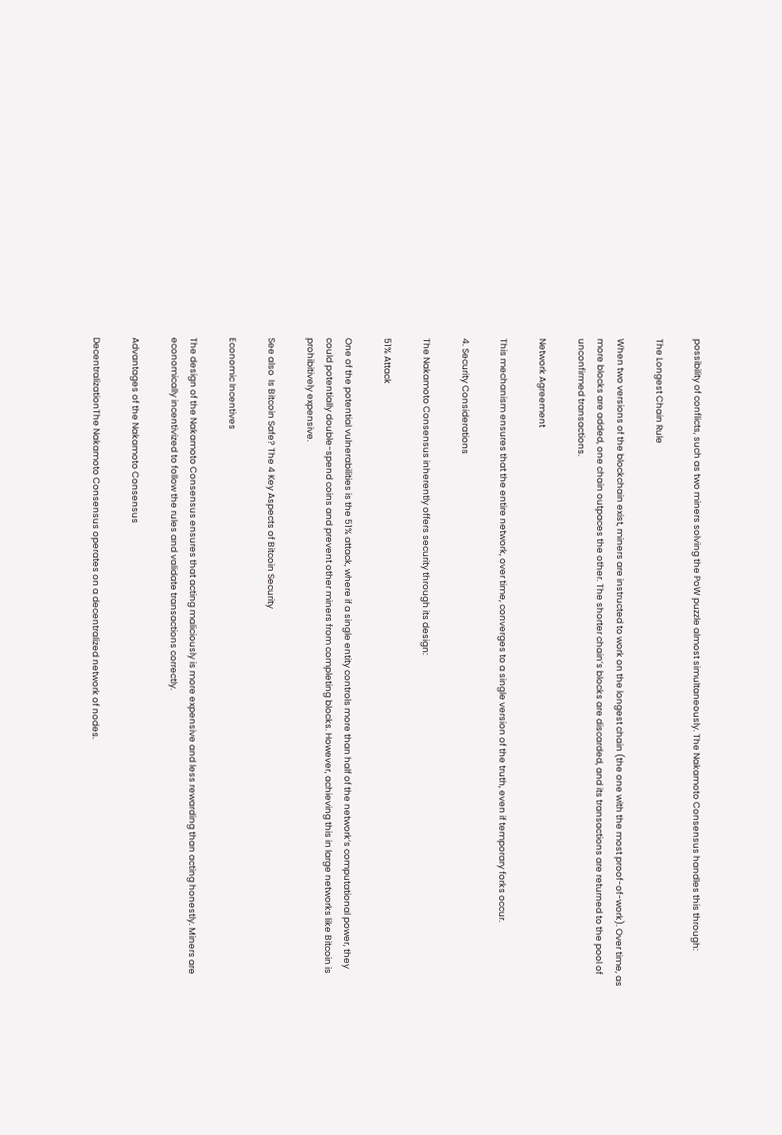possibility of conflicts, such as two miners solving the PoW puzzle almost simultaneously. The Nakamoto Consensus handles this through:

The Longest Chain Rule

When two versions of the blockchain exist, miners are instructed to work on the longest chain (the one with the most proof-of-work). Over time, as more blocks are added, one chain outpaces the other. The shorter chain’s blocks are discarded, and its transactions are returned to the pool of unconfirmed transactions.

Network Agreement

This mechanism ensures that the entire network, over time, converges to a single version of the truth, even if temporary forks occur.

4. Security Considerations

The Nakamoto Consensus inherently offers security through its design:

51% Attack

One of the potential vulnerabilities is the 51% attack, where if a single entity controls more than half of the network’s computational power, they could potentially double-spend coins and prevent other miners from completing blocks. However, achieving this in large networks like Bitcoin is prohibitively expensive.

See also  Is Bitcoin Safe? The 4 Key Aspects of Bitcoin Security

Economic Incentives

The design of the Nakamoto Consensus ensures that acting maliciously is more expensive and less rewarding than acting honestly. Miners are economically incentivized to follow the rules and validate transactions correctly.

Advantages of the Nakamoto Consensus

DecentralizationThe Nakamoto Consensus operates on a decentralized network of nodes.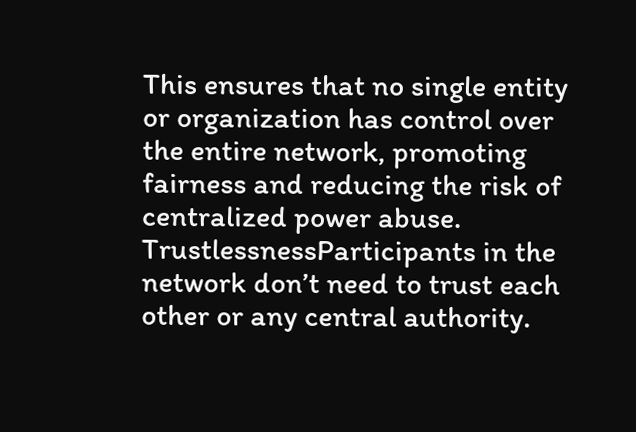This ensures that no single entity or organization has control over the entire network, promoting fairness and reducing the risk of centralized power abuse.
TrustlessnessParticipants in the network don’t need to trust each other or any central authority.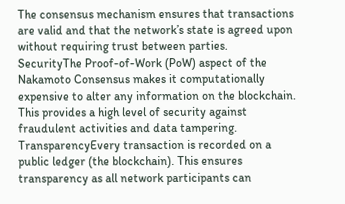The consensus mechanism ensures that transactions are valid and that the network’s state is agreed upon without requiring trust between parties.
SecurityThe Proof-of-Work (PoW) aspect of the Nakamoto Consensus makes it computationally expensive to alter any information on the blockchain. This provides a high level of security against fraudulent activities and data tampering.
TransparencyEvery transaction is recorded on a public ledger (the blockchain). This ensures transparency as all network participants can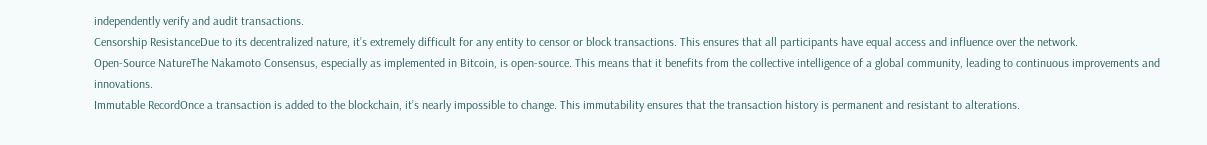independently verify and audit transactions.
Censorship ResistanceDue to its decentralized nature, it’s extremely difficult for any entity to censor or block transactions. This ensures that all participants have equal access and influence over the network.
Open-Source NatureThe Nakamoto Consensus, especially as implemented in Bitcoin, is open-source. This means that it benefits from the collective intelligence of a global community, leading to continuous improvements and innovations.
Immutable RecordOnce a transaction is added to the blockchain, it’s nearly impossible to change. This immutability ensures that the transaction history is permanent and resistant to alterations.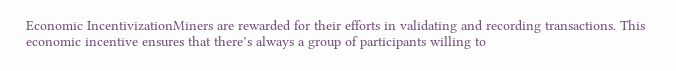Economic IncentivizationMiners are rewarded for their efforts in validating and recording transactions. This economic incentive ensures that there’s always a group of participants willing to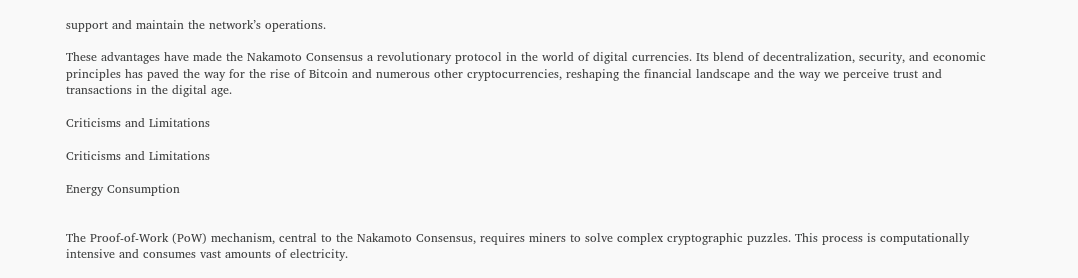support and maintain the network’s operations.

These advantages have made the Nakamoto Consensus a revolutionary protocol in the world of digital currencies. Its blend of decentralization, security, and economic principles has paved the way for the rise of Bitcoin and numerous other cryptocurrencies, reshaping the financial landscape and the way we perceive trust and transactions in the digital age.

Criticisms and Limitations

Criticisms and Limitations

Energy Consumption


The Proof-of-Work (PoW) mechanism, central to the Nakamoto Consensus, requires miners to solve complex cryptographic puzzles. This process is computationally intensive and consumes vast amounts of electricity.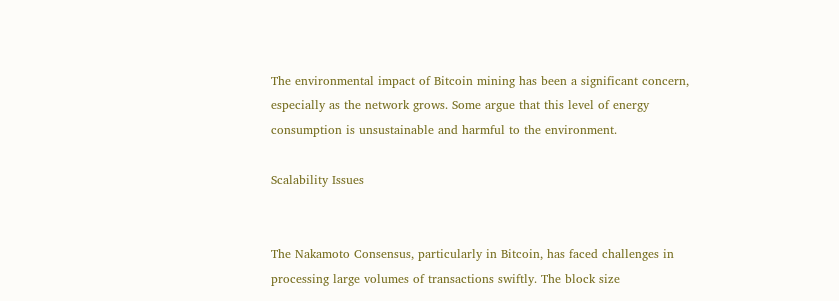The environmental impact of Bitcoin mining has been a significant concern, especially as the network grows. Some argue that this level of energy consumption is unsustainable and harmful to the environment.

Scalability Issues


The Nakamoto Consensus, particularly in Bitcoin, has faced challenges in processing large volumes of transactions swiftly. The block size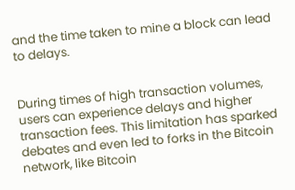and the time taken to mine a block can lead to delays.


During times of high transaction volumes, users can experience delays and higher transaction fees. This limitation has sparked debates and even led to forks in the Bitcoin network, like Bitcoin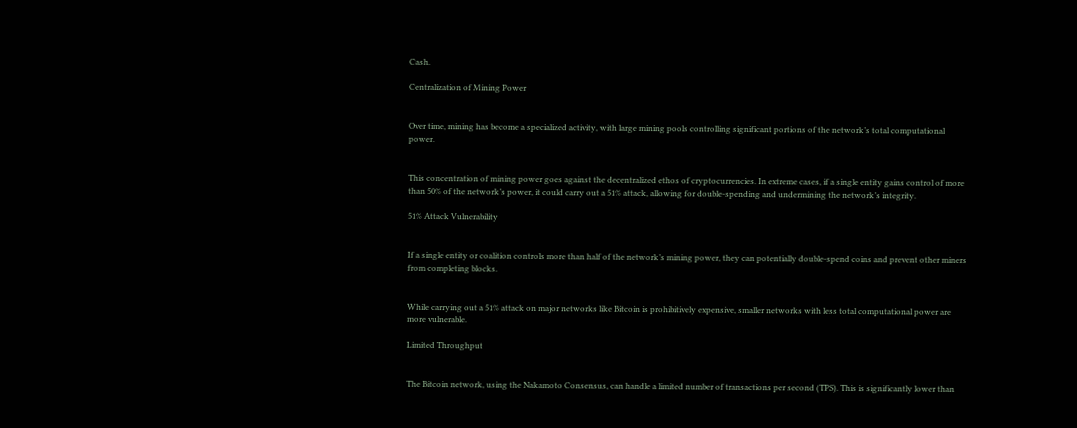Cash.

Centralization of Mining Power


Over time, mining has become a specialized activity, with large mining pools controlling significant portions of the network’s total computational power.


This concentration of mining power goes against the decentralized ethos of cryptocurrencies. In extreme cases, if a single entity gains control of more than 50% of the network’s power, it could carry out a 51% attack, allowing for double-spending and undermining the network’s integrity.

51% Attack Vulnerability


If a single entity or coalition controls more than half of the network’s mining power, they can potentially double-spend coins and prevent other miners from completing blocks.


While carrying out a 51% attack on major networks like Bitcoin is prohibitively expensive, smaller networks with less total computational power are more vulnerable.

Limited Throughput


The Bitcoin network, using the Nakamoto Consensus, can handle a limited number of transactions per second (TPS). This is significantly lower than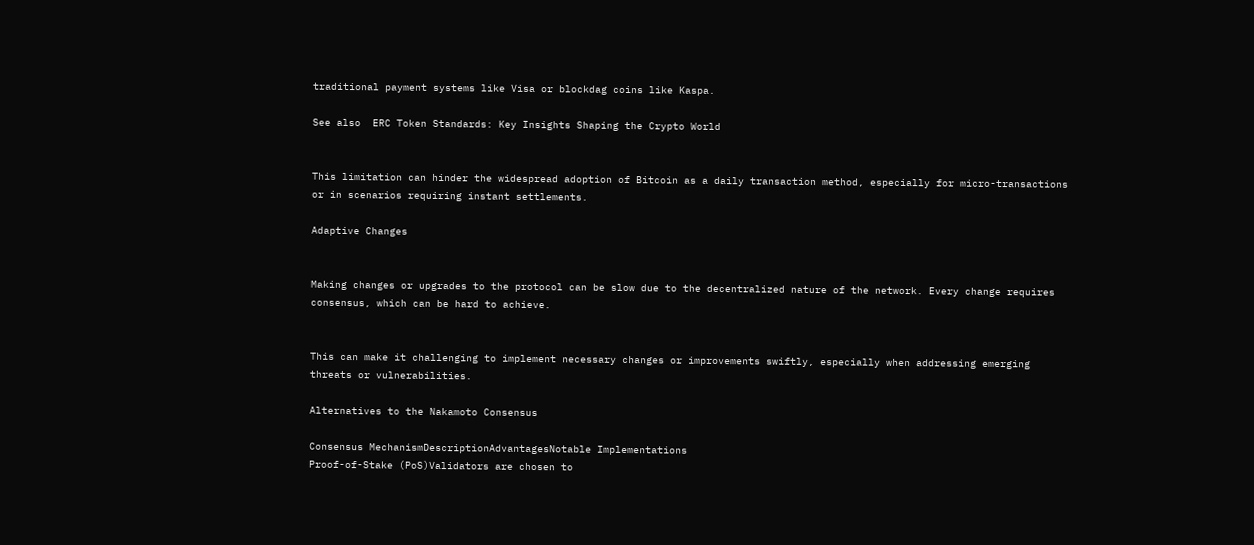traditional payment systems like Visa or blockdag coins like Kaspa.

See also  ERC Token Standards: Key Insights Shaping the Crypto World


This limitation can hinder the widespread adoption of Bitcoin as a daily transaction method, especially for micro-transactions or in scenarios requiring instant settlements.

Adaptive Changes


Making changes or upgrades to the protocol can be slow due to the decentralized nature of the network. Every change requires consensus, which can be hard to achieve.


This can make it challenging to implement necessary changes or improvements swiftly, especially when addressing emerging threats or vulnerabilities.

Alternatives to the Nakamoto Consensus

Consensus MechanismDescriptionAdvantagesNotable Implementations
Proof-of-Stake (PoS)Validators are chosen to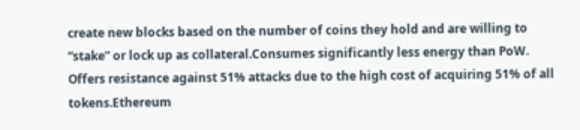create new blocks based on the number of coins they hold and are willing to “stake” or lock up as collateral.Consumes significantly less energy than PoW. Offers resistance against 51% attacks due to the high cost of acquiring 51% of all tokens.Ethereum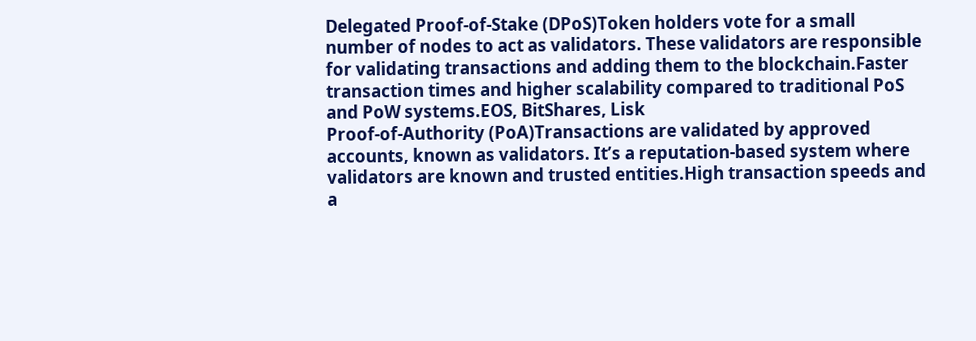Delegated Proof-of-Stake (DPoS)Token holders vote for a small number of nodes to act as validators. These validators are responsible for validating transactions and adding them to the blockchain.Faster transaction times and higher scalability compared to traditional PoS and PoW systems.EOS, BitShares, Lisk
Proof-of-Authority (PoA)Transactions are validated by approved accounts, known as validators. It’s a reputation-based system where validators are known and trusted entities.High transaction speeds and a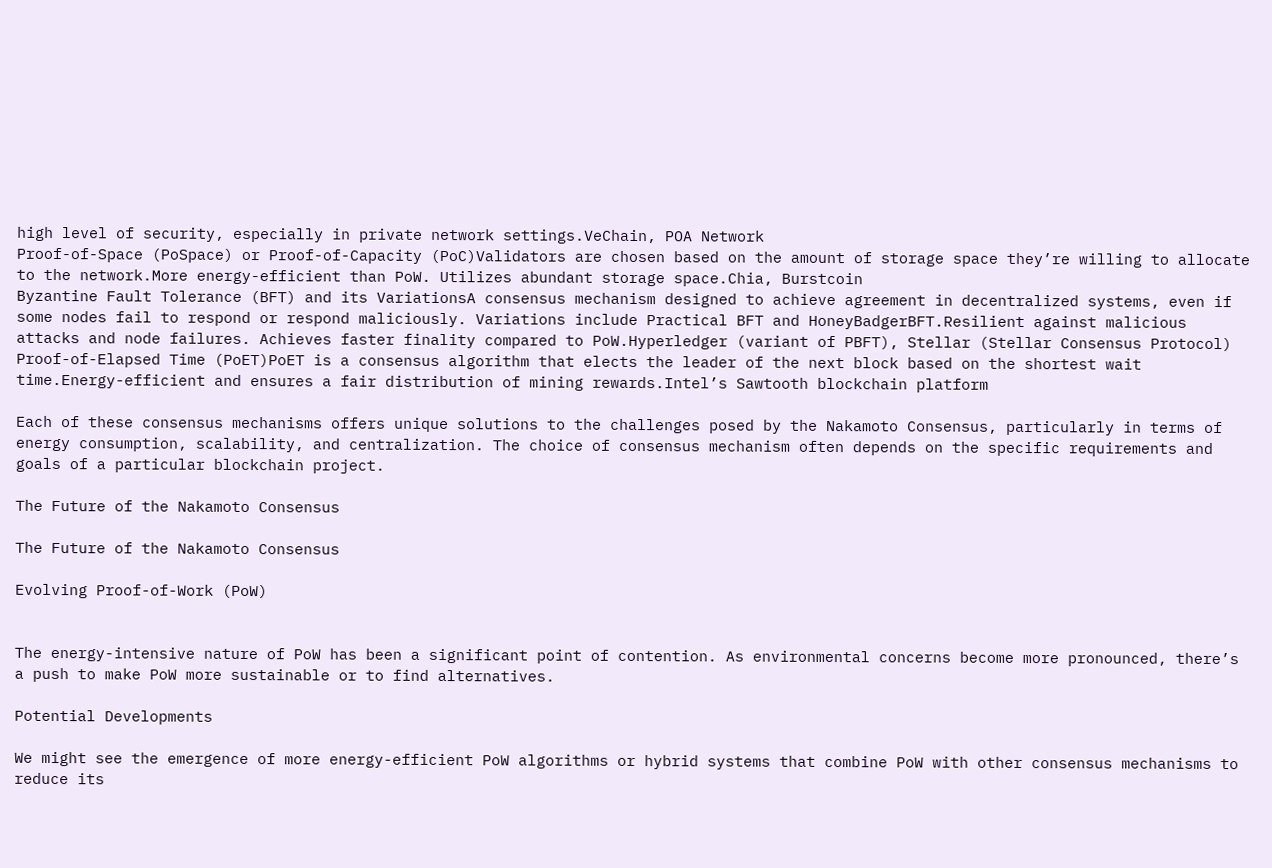high level of security, especially in private network settings.VeChain, POA Network
Proof-of-Space (PoSpace) or Proof-of-Capacity (PoC)Validators are chosen based on the amount of storage space they’re willing to allocate to the network.More energy-efficient than PoW. Utilizes abundant storage space.Chia, Burstcoin
Byzantine Fault Tolerance (BFT) and its VariationsA consensus mechanism designed to achieve agreement in decentralized systems, even if some nodes fail to respond or respond maliciously. Variations include Practical BFT and HoneyBadgerBFT.Resilient against malicious attacks and node failures. Achieves faster finality compared to PoW.Hyperledger (variant of PBFT), Stellar (Stellar Consensus Protocol)
Proof-of-Elapsed Time (PoET)PoET is a consensus algorithm that elects the leader of the next block based on the shortest wait time.Energy-efficient and ensures a fair distribution of mining rewards.Intel’s Sawtooth blockchain platform

Each of these consensus mechanisms offers unique solutions to the challenges posed by the Nakamoto Consensus, particularly in terms of energy consumption, scalability, and centralization. The choice of consensus mechanism often depends on the specific requirements and goals of a particular blockchain project.

The Future of the Nakamoto Consensus

The Future of the Nakamoto Consensus

Evolving Proof-of-Work (PoW)


The energy-intensive nature of PoW has been a significant point of contention. As environmental concerns become more pronounced, there’s a push to make PoW more sustainable or to find alternatives.

Potential Developments

We might see the emergence of more energy-efficient PoW algorithms or hybrid systems that combine PoW with other consensus mechanisms to reduce its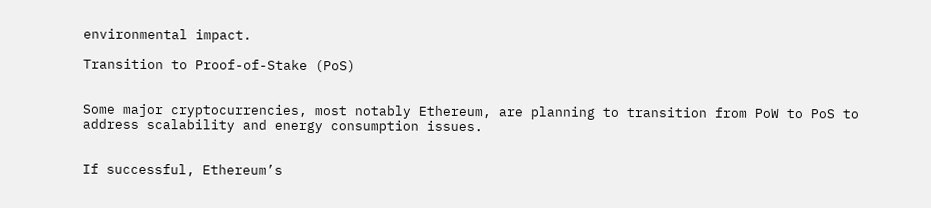environmental impact.

Transition to Proof-of-Stake (PoS)


Some major cryptocurrencies, most notably Ethereum, are planning to transition from PoW to PoS to address scalability and energy consumption issues.


If successful, Ethereum’s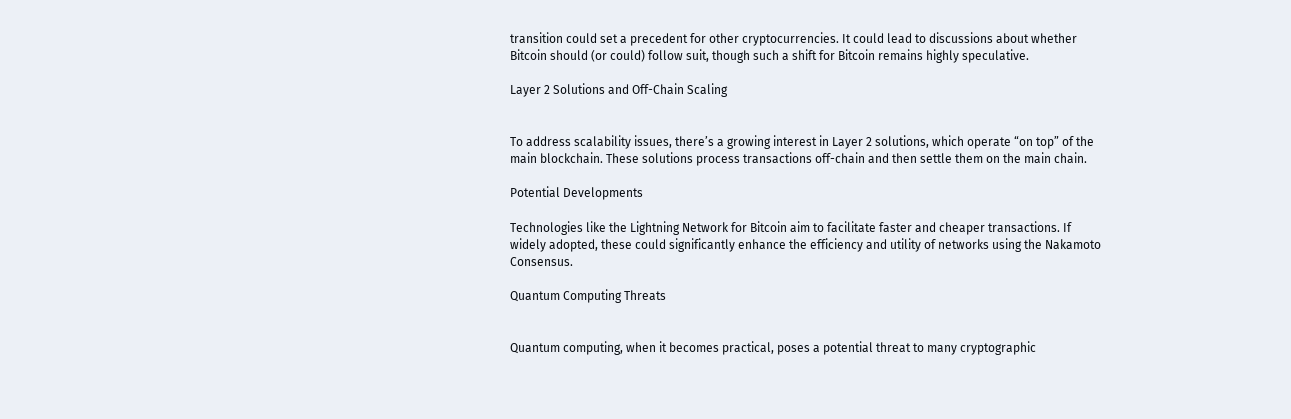transition could set a precedent for other cryptocurrencies. It could lead to discussions about whether Bitcoin should (or could) follow suit, though such a shift for Bitcoin remains highly speculative.

Layer 2 Solutions and Off-Chain Scaling


To address scalability issues, there’s a growing interest in Layer 2 solutions, which operate “on top” of the main blockchain. These solutions process transactions off-chain and then settle them on the main chain.

Potential Developments

Technologies like the Lightning Network for Bitcoin aim to facilitate faster and cheaper transactions. If widely adopted, these could significantly enhance the efficiency and utility of networks using the Nakamoto Consensus.

Quantum Computing Threats


Quantum computing, when it becomes practical, poses a potential threat to many cryptographic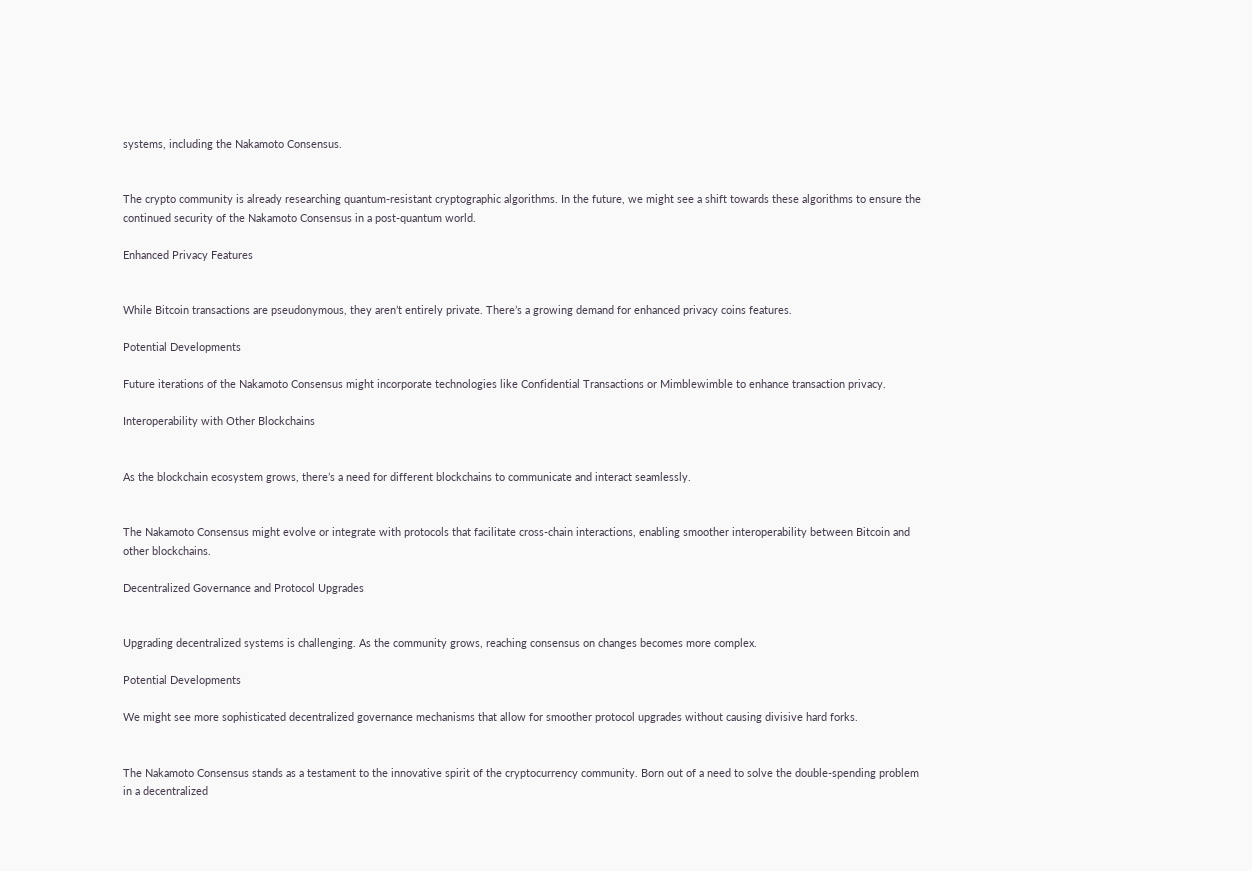systems, including the Nakamoto Consensus.


The crypto community is already researching quantum-resistant cryptographic algorithms. In the future, we might see a shift towards these algorithms to ensure the continued security of the Nakamoto Consensus in a post-quantum world.

Enhanced Privacy Features


While Bitcoin transactions are pseudonymous, they aren’t entirely private. There’s a growing demand for enhanced privacy coins features.

Potential Developments

Future iterations of the Nakamoto Consensus might incorporate technologies like Confidential Transactions or Mimblewimble to enhance transaction privacy.

Interoperability with Other Blockchains


As the blockchain ecosystem grows, there’s a need for different blockchains to communicate and interact seamlessly.


The Nakamoto Consensus might evolve or integrate with protocols that facilitate cross-chain interactions, enabling smoother interoperability between Bitcoin and other blockchains.

Decentralized Governance and Protocol Upgrades


Upgrading decentralized systems is challenging. As the community grows, reaching consensus on changes becomes more complex.

Potential Developments

We might see more sophisticated decentralized governance mechanisms that allow for smoother protocol upgrades without causing divisive hard forks.


The Nakamoto Consensus stands as a testament to the innovative spirit of the cryptocurrency community. Born out of a need to solve the double-spending problem in a decentralized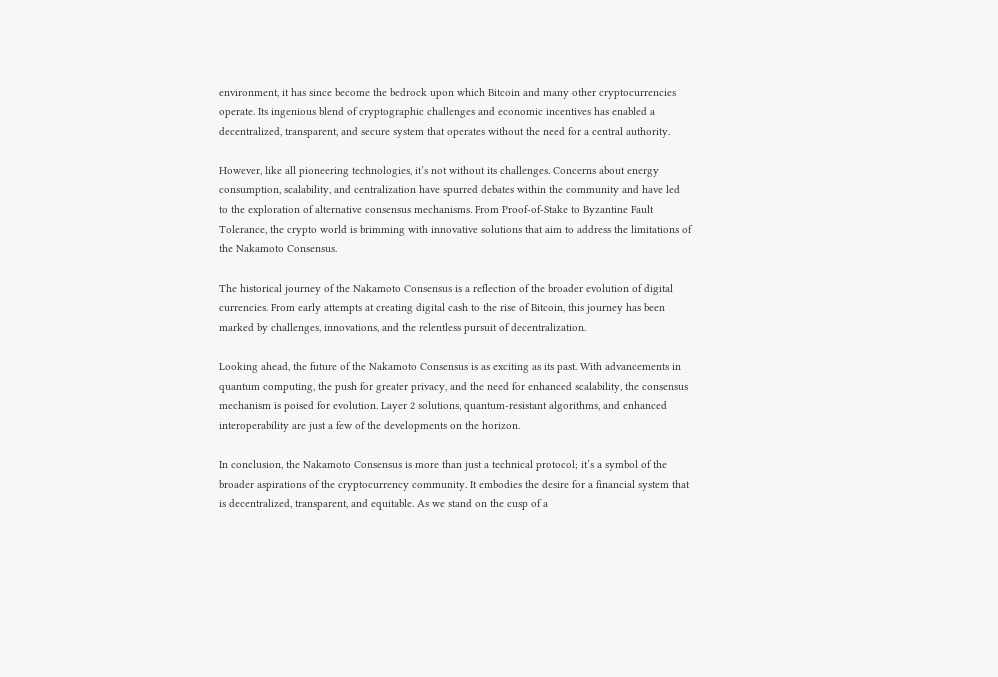environment, it has since become the bedrock upon which Bitcoin and many other cryptocurrencies operate. Its ingenious blend of cryptographic challenges and economic incentives has enabled a decentralized, transparent, and secure system that operates without the need for a central authority.

However, like all pioneering technologies, it’s not without its challenges. Concerns about energy consumption, scalability, and centralization have spurred debates within the community and have led to the exploration of alternative consensus mechanisms. From Proof-of-Stake to Byzantine Fault Tolerance, the crypto world is brimming with innovative solutions that aim to address the limitations of the Nakamoto Consensus.

The historical journey of the Nakamoto Consensus is a reflection of the broader evolution of digital currencies. From early attempts at creating digital cash to the rise of Bitcoin, this journey has been marked by challenges, innovations, and the relentless pursuit of decentralization.

Looking ahead, the future of the Nakamoto Consensus is as exciting as its past. With advancements in quantum computing, the push for greater privacy, and the need for enhanced scalability, the consensus mechanism is poised for evolution. Layer 2 solutions, quantum-resistant algorithms, and enhanced interoperability are just a few of the developments on the horizon.

In conclusion, the Nakamoto Consensus is more than just a technical protocol; it’s a symbol of the broader aspirations of the cryptocurrency community. It embodies the desire for a financial system that is decentralized, transparent, and equitable. As we stand on the cusp of a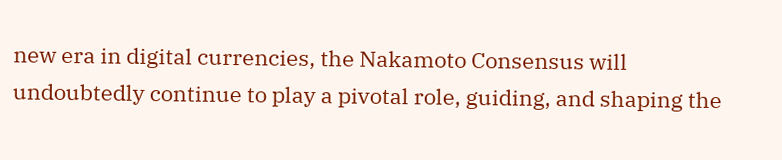new era in digital currencies, the Nakamoto Consensus will undoubtedly continue to play a pivotal role, guiding, and shaping the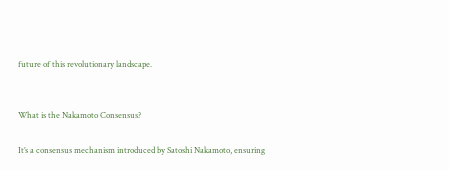future of this revolutionary landscape.


What is the Nakamoto Consensus?

It’s a consensus mechanism introduced by Satoshi Nakamoto, ensuring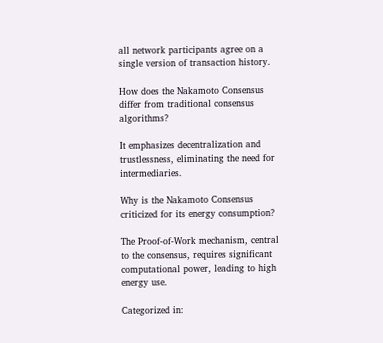all network participants agree on a single version of transaction history.

How does the Nakamoto Consensus differ from traditional consensus algorithms?

It emphasizes decentralization and trustlessness, eliminating the need for intermediaries.

Why is the Nakamoto Consensus criticized for its energy consumption?

The Proof-of-Work mechanism, central to the consensus, requires significant computational power, leading to high energy use.

Categorized in: